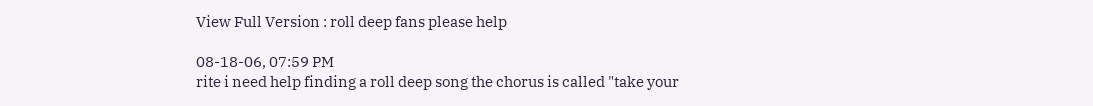View Full Version : roll deep fans please help

08-18-06, 07:59 PM
rite i need help finding a roll deep song the chorus is called "take your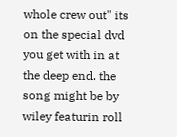whole crew out" its on the special dvd you get with in at the deep end. the song might be by wiley featurin roll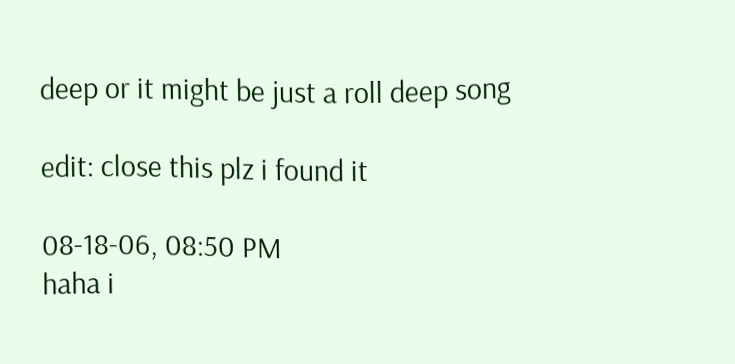deep or it might be just a roll deep song

edit: close this plz i found it

08-18-06, 08:50 PM
haha i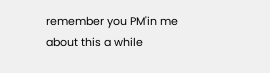remember you PM'in me about this a while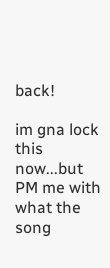back!

im gna lock this now...but PM me with what the song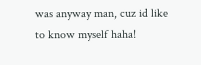was anyway man, cuz id like to know myself haha!